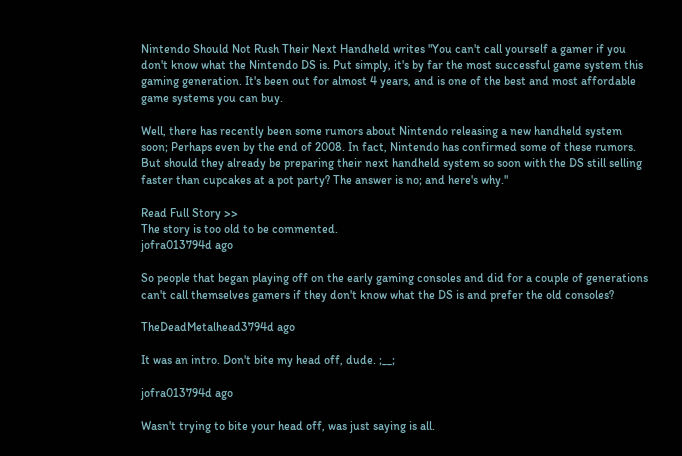Nintendo Should Not Rush Their Next Handheld writes "You can't call yourself a gamer if you don't know what the Nintendo DS is. Put simply, it's by far the most successful game system this gaming generation. It's been out for almost 4 years, and is one of the best and most affordable game systems you can buy.

Well, there has recently been some rumors about Nintendo releasing a new handheld system soon; Perhaps even by the end of 2008. In fact, Nintendo has confirmed some of these rumors. But should they already be preparing their next handheld system so soon with the DS still selling faster than cupcakes at a pot party? The answer is no; and here's why."

Read Full Story >>
The story is too old to be commented.
jofra013794d ago

So people that began playing off on the early gaming consoles and did for a couple of generations can't call themselves gamers if they don't know what the DS is and prefer the old consoles?

TheDeadMetalhead3794d ago

It was an intro. Don't bite my head off, dude. ;__;

jofra013794d ago

Wasn't trying to bite your head off, was just saying is all.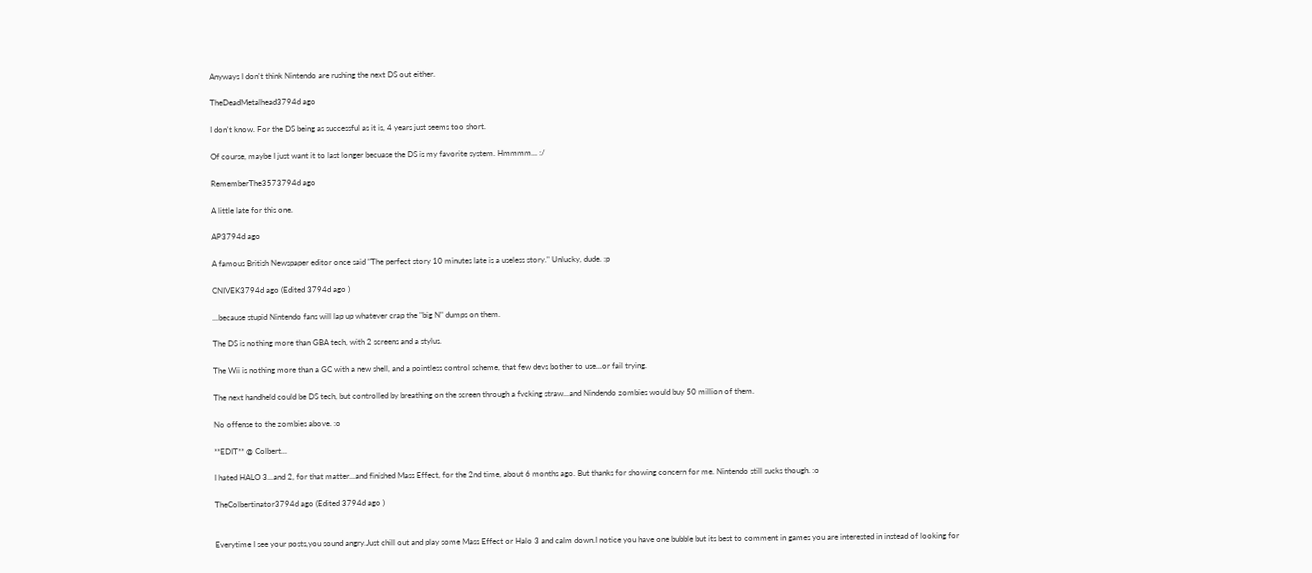Anyways I don't think Nintendo are rushing the next DS out either.

TheDeadMetalhead3794d ago

I don't know. For the DS being as successful as it is, 4 years just seems too short.

Of course, maybe I just want it to last longer becuase the DS is my favorite system. Hmmmm... :/

RememberThe3573794d ago

A little late for this one.

AP3794d ago

A famous British Newspaper editor once said "The perfect story 10 minutes late is a useless story." Unlucky, dude. :p

CNIVEK3794d ago (Edited 3794d ago )

...because stupid Nintendo fans will lap up whatever crap the "big N" dumps on them.

The DS is nothing more than GBA tech, with 2 screens and a stylus.

The Wii is nothing more than a GC with a new shell, and a pointless control scheme, that few devs bother to use...or fail trying.

The next handheld could be DS tech, but controlled by breathing on the screen through a fvcking straw...and Nindendo zombies would buy 50 million of them.

No offense to the zombies above. :o

**EDIT** @ Colbert...

I hated HALO 3...and 2, for that matter...and finished Mass Effect, for the 2nd time, about 6 months ago. But thanks for showing concern for me. Nintendo still sucks though. :o

TheColbertinator3794d ago (Edited 3794d ago )


Everytime I see your posts,you sound angry.Just chill out and play some Mass Effect or Halo 3 and calm down.I notice you have one bubble but its best to comment in games you are interested in instead of looking for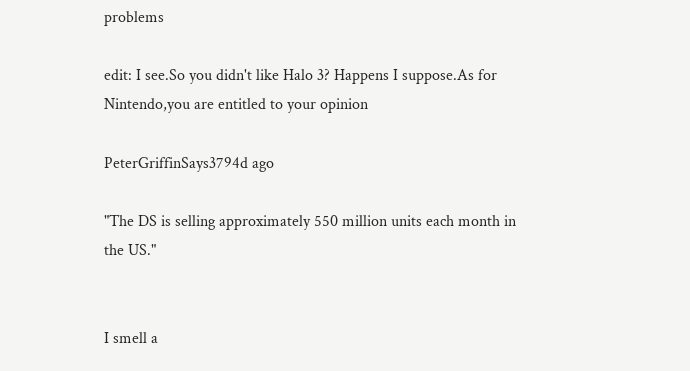problems

edit: I see.So you didn't like Halo 3? Happens I suppose.As for Nintendo,you are entitled to your opinion

PeterGriffinSays3794d ago

"The DS is selling approximately 550 million units each month in the US."


I smell a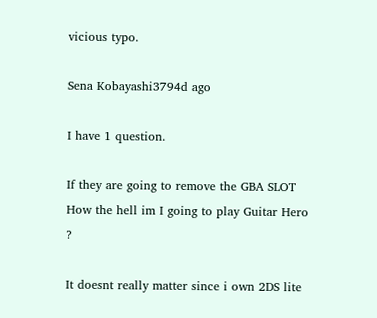vicious typo.

Sena Kobayashi3794d ago

I have 1 question.

If they are going to remove the GBA SLOT How the hell im I going to play Guitar Hero ?

It doesnt really matter since i own 2DS lite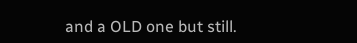and a OLD one but still.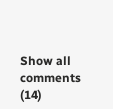Show all comments (14)